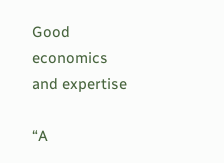Good economics and expertise

“A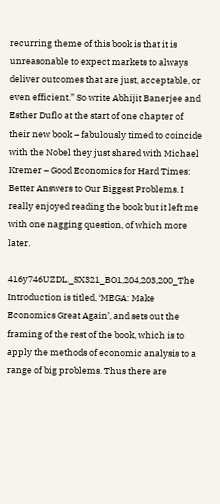recurring theme of this book is that it is unreasonable to expect markets to always deliver outcomes that are just, acceptable, or even efficient.” So write Abhijit Banerjee and Esther Duflo at the start of one chapter of their new book – fabulously timed to coincide with the Nobel they just shared with Michael Kremer – Good Economics for Hard Times: Better Answers to Our Biggest Problems. I really enjoyed reading the book but it left me with one nagging question, of which more later.

416y746UZDL._SX321_BO1,204,203,200_The Introduction is titled, ‘MEGA: Make Economics Great Again’, and sets out the framing of the rest of the book, which is to apply the methods of economic analysis to a range of big problems. Thus there are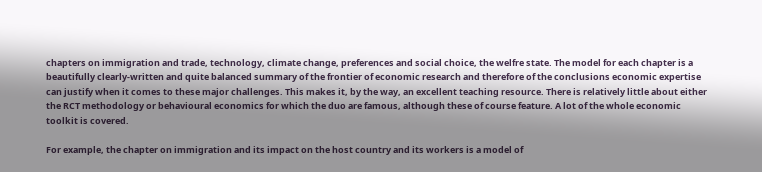chapters on immigration and trade, technology, climate change, preferences and social choice, the welfre state. The model for each chapter is a beautifully clearly-written and quite balanced summary of the frontier of economic research and therefore of the conclusions economic expertise can justify when it comes to these major challenges. This makes it, by the way, an excellent teaching resource. There is relatively little about either the RCT methodology or behavioural economics for which the duo are famous, although these of course feature. A lot of the whole economic toolkit is covered.

For example, the chapter on immigration and its impact on the host country and its workers is a model of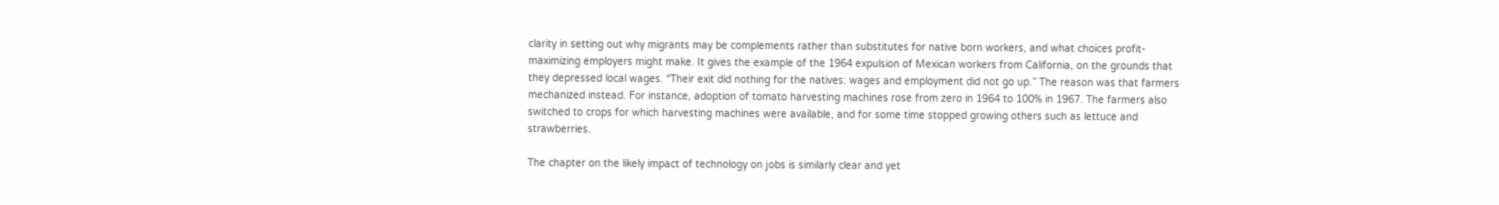clarity in setting out why migrants may be complements rather than substitutes for native born workers, and what choices profit-maximizing employers might make. It gives the example of the 1964 expulsion of Mexican workers from California, on the grounds that they depressed local wages. “Their exit did nothing for the natives: wages and employment did not go up.” The reason was that farmers mechanized instead. For instance, adoption of tomato harvesting machines rose from zero in 1964 to 100% in 1967. The farmers also switched to crops for which harvesting machines were available, and for some time stopped growing others such as lettuce and strawberries.

The chapter on the likely impact of technology on jobs is similarly clear and yet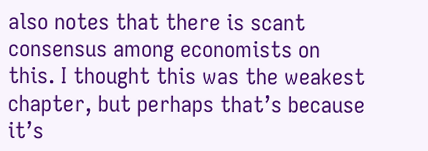also notes that there is scant consensus among economists on this. I thought this was the weakest chapter, but perhaps that’s because it’s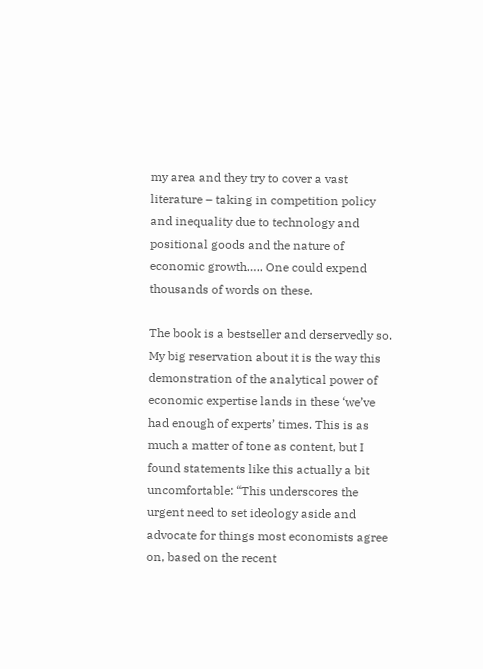my area and they try to cover a vast literature – taking in competition policy and inequality due to technology and positional goods and the nature of economic growth….. One could expend thousands of words on these.

The book is a bestseller and derservedly so. My big reservation about it is the way this demonstration of the analytical power of economic expertise lands in these ‘we’ve had enough of experts’ times. This is as much a matter of tone as content, but I found statements like this actually a bit uncomfortable: “This underscores the urgent need to set ideology aside and advocate for things most economists agree on, based on the recent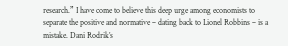research.” I have come to believe this deep urge among economists to separate the positive and normative – dating back to Lionel Robbins – is a mistake. Dani Rodrik’s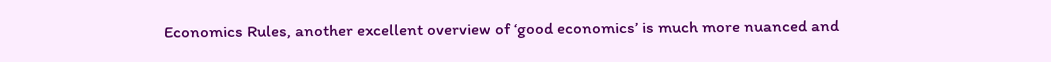Economics Rules, another excellent overview of ‘good economics’ is much more nuanced and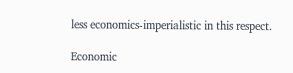less economics-imperialistic in this respect.

Economic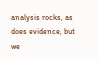analysis rocks, as does evidence, but we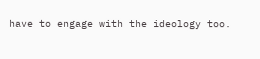have to engage with the ideology too.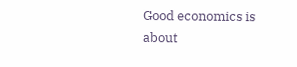Good economics is about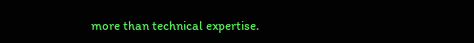more than technical expertise.